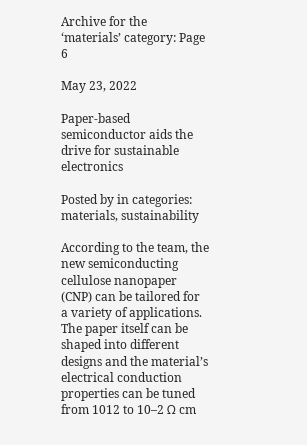Archive for the ‘materials’ category: Page 6

May 23, 2022

Paper-based semiconductor aids the drive for sustainable electronics

Posted by in categories: materials, sustainability

According to the team, the new semiconducting cellulose nanopaper (CNP) can be tailored for a variety of applications. The paper itself can be shaped into different designs and the material’s electrical conduction properties can be tuned from 1012 to 10–2 Ω cm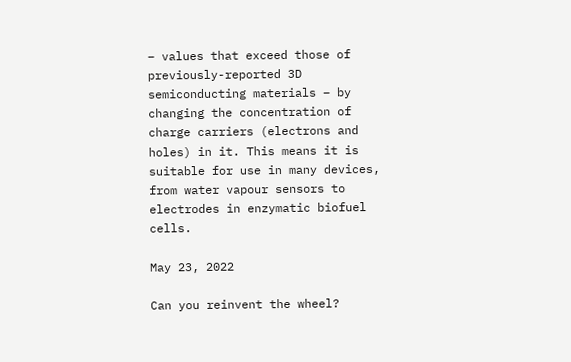– values that exceed those of previously-reported 3D semiconducting materials – by changing the concentration of charge carriers (electrons and holes) in it. This means it is suitable for use in many devices, from water vapour sensors to electrodes in enzymatic biofuel cells.

May 23, 2022

Can you reinvent the wheel?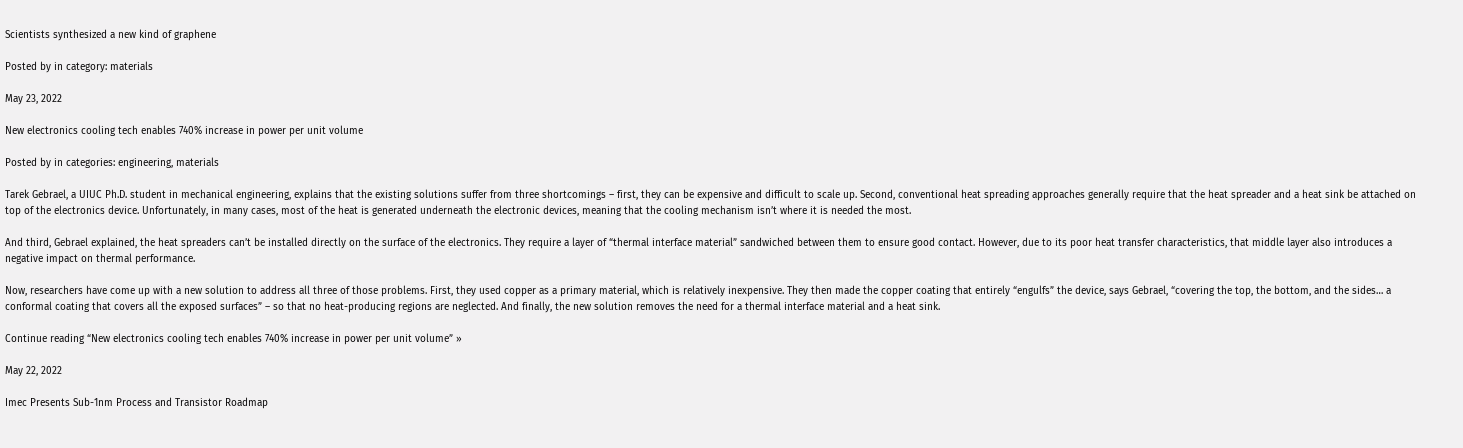Scientists synthesized a new kind of graphene

Posted by in category: materials

May 23, 2022

New electronics cooling tech enables 740% increase in power per unit volume

Posted by in categories: engineering, materials

Tarek Gebrael, a UIUC Ph.D. student in mechanical engineering, explains that the existing solutions suffer from three shortcomings – first, they can be expensive and difficult to scale up. Second, conventional heat spreading approaches generally require that the heat spreader and a heat sink be attached on top of the electronics device. Unfortunately, in many cases, most of the heat is generated underneath the electronic devices, meaning that the cooling mechanism isn’t where it is needed the most.

And third, Gebrael explained, the heat spreaders can’t be installed directly on the surface of the electronics. They require a layer of “thermal interface material” sandwiched between them to ensure good contact. However, due to its poor heat transfer characteristics, that middle layer also introduces a negative impact on thermal performance.

Now, researchers have come up with a new solution to address all three of those problems. First, they used copper as a primary material, which is relatively inexpensive. They then made the copper coating that entirely “engulfs” the device, says Gebrael, “covering the top, the bottom, and the sides… a conformal coating that covers all the exposed surfaces” – so that no heat-producing regions are neglected. And finally, the new solution removes the need for a thermal interface material and a heat sink.

Continue reading “New electronics cooling tech enables 740% increase in power per unit volume” »

May 22, 2022

Imec Presents Sub-1nm Process and Transistor Roadmap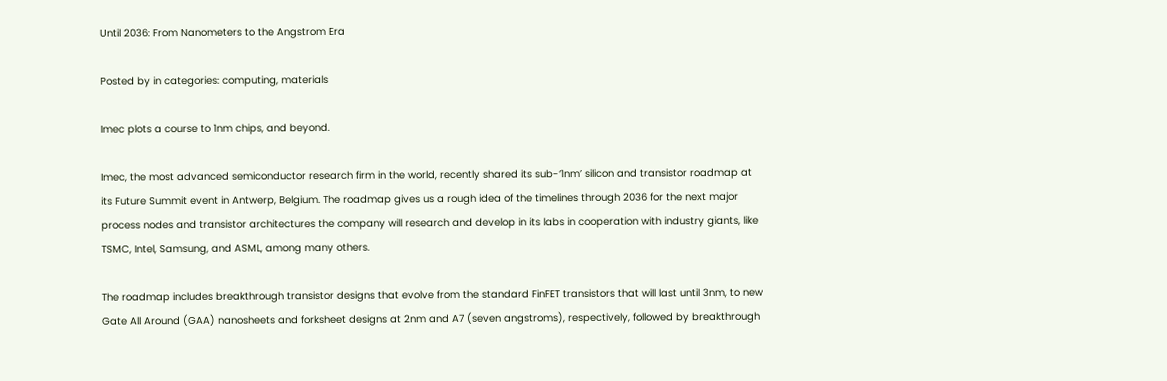Until 2036: From Nanometers to the Angstrom Era

Posted by in categories: computing, materials

Imec plots a course to 1nm chips, and beyond.

Imec, the most advanced semiconductor research firm in the world, recently shared its sub-‘1nm’ silicon and transistor roadmap at its Future Summit event in Antwerp, Belgium. The roadmap gives us a rough idea of the timelines through 2036 for the next major process nodes and transistor architectures the company will research and develop in its labs in cooperation with industry giants, like TSMC, Intel, Samsung, and ASML, among many others.

The roadmap includes breakthrough transistor designs that evolve from the standard FinFET transistors that will last until 3nm, to new Gate All Around (GAA) nanosheets and forksheet designs at 2nm and A7 (seven angstroms), respectively, followed by breakthrough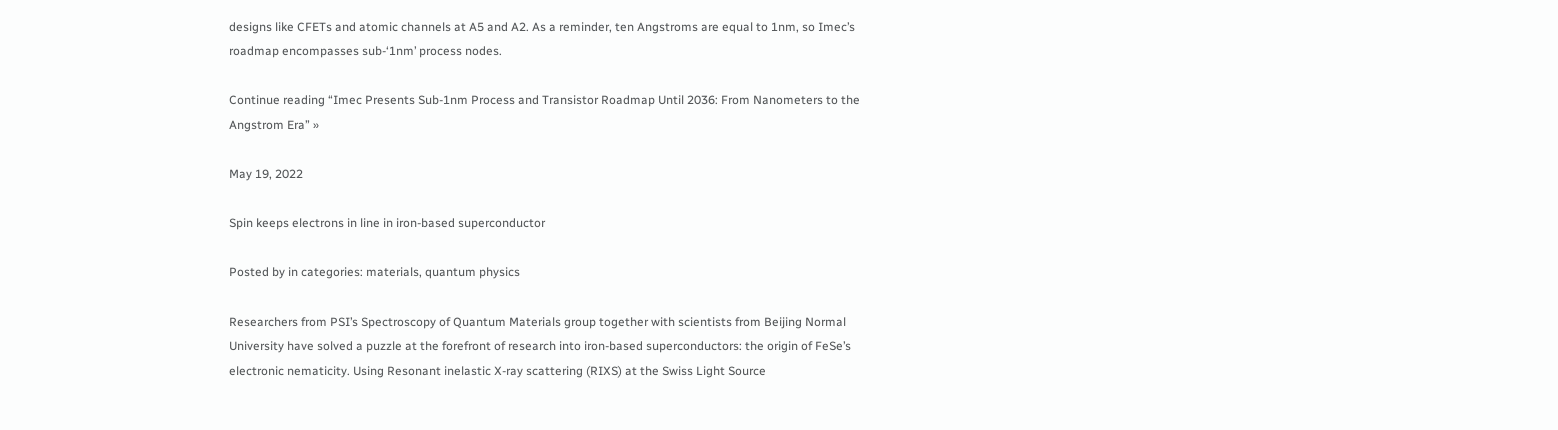designs like CFETs and atomic channels at A5 and A2. As a reminder, ten Angstroms are equal to 1nm, so Imec’s roadmap encompasses sub-‘1nm’ process nodes.

Continue reading “Imec Presents Sub-1nm Process and Transistor Roadmap Until 2036: From Nanometers to the Angstrom Era” »

May 19, 2022

Spin keeps electrons in line in iron-based superconductor

Posted by in categories: materials, quantum physics

Researchers from PSI’s Spectroscopy of Quantum Materials group together with scientists from Beijing Normal University have solved a puzzle at the forefront of research into iron-based superconductors: the origin of FeSe’s electronic nematicity. Using Resonant inelastic X-ray scattering (RIXS) at the Swiss Light Source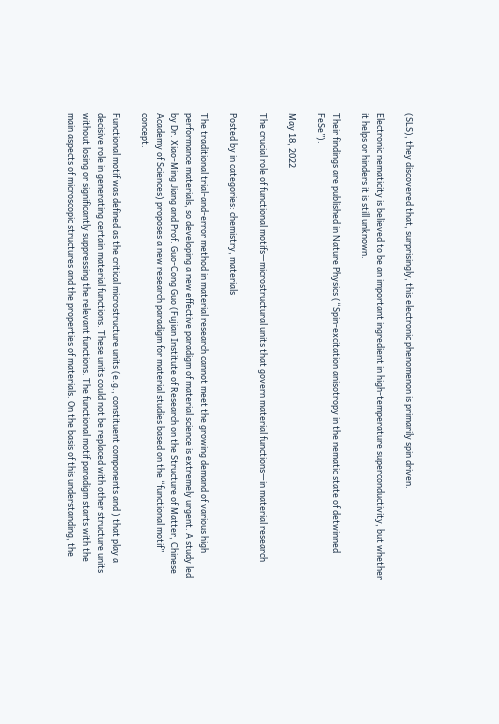(SLS), they discovered that, surprisingly, this electronic phenomenon is primarily spin driven.

Electronic nematicity is believed to be an important ingredient in high-temperature superconductivity, but whether it helps or hinders it is still unknown.

Their findings are published in Nature Physics (“Spin-excitation anisotropy in the nematic state of detwinned FeSe”).

May 18, 2022

The crucial role of functional motifs—microstructural units that govern material functions—in material research

Posted by in categories: chemistry, materials

The traditional trial-and-error method in material research cannot meet the growing demand of various high performance materials, so developing a new effective paradigm of material science is extremely urgent. A study led by Dr. Xiao-Ming Jiang and Prof. Guo-Cong Guo (Fujian Institute of Research on the Structure of Matter, Chinese Academy of Sciences) proposes a new research paradigm for material studies based on the “functional motif” concept.

Functional motif was defined as the critical microstructure units (e.g., constituent components and ) that play a decisive role in generating certain material functions. These units could not be replaced with other structure units without losing or significantly suppressing the relevant functions. The functional motif paradigm starts with the main aspects of microscopic structures and the properties of materials. On the basis of this understanding, the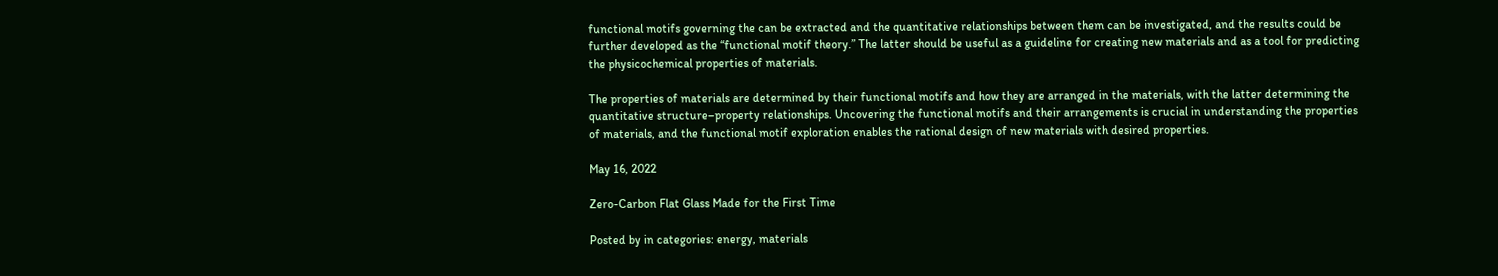functional motifs governing the can be extracted and the quantitative relationships between them can be investigated, and the results could be further developed as the “functional motif theory.” The latter should be useful as a guideline for creating new materials and as a tool for predicting the physicochemical properties of materials.

The properties of materials are determined by their functional motifs and how they are arranged in the materials, with the latter determining the quantitative structure–property relationships. Uncovering the functional motifs and their arrangements is crucial in understanding the properties of materials, and the functional motif exploration enables the rational design of new materials with desired properties.

May 16, 2022

Zero-Carbon Flat Glass Made for the First Time

Posted by in categories: energy, materials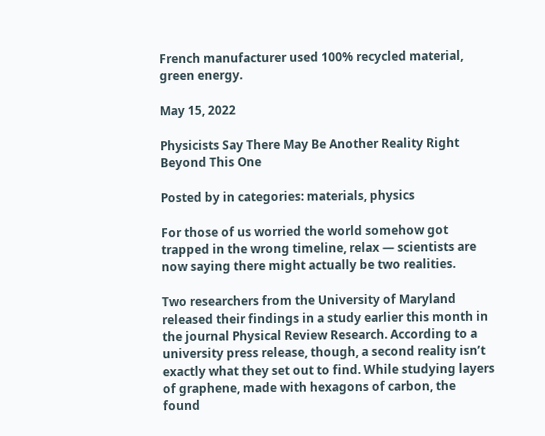French manufacturer used 100% recycled material, green energy.

May 15, 2022

Physicists Say There May Be Another Reality Right Beyond This One

Posted by in categories: materials, physics

For those of us worried the world somehow got trapped in the wrong timeline, relax — scientists are now saying there might actually be two realities.

Two researchers from the University of Maryland released their findings in a study earlier this month in the journal Physical Review Research. According to a university press release, though, a second reality isn’t exactly what they set out to find. While studying layers of graphene, made with hexagons of carbon, the found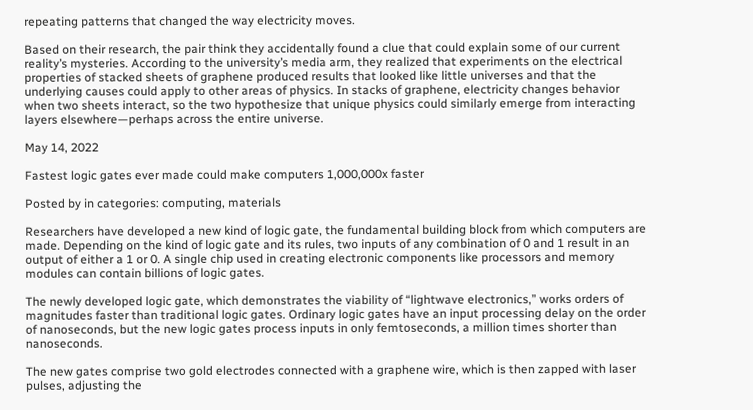repeating patterns that changed the way electricity moves.

Based on their research, the pair think they accidentally found a clue that could explain some of our current reality’s mysteries. According to the university’s media arm, they realized that experiments on the electrical properties of stacked sheets of graphene produced results that looked like little universes and that the underlying causes could apply to other areas of physics. In stacks of graphene, electricity changes behavior when two sheets interact, so the two hypothesize that unique physics could similarly emerge from interacting layers elsewhere—perhaps across the entire universe.

May 14, 2022

Fastest logic gates ever made could make computers 1,000,000x faster

Posted by in categories: computing, materials

Researchers have developed a new kind of logic gate, the fundamental building block from which computers are made. Depending on the kind of logic gate and its rules, two inputs of any combination of 0 and 1 result in an output of either a 1 or 0. A single chip used in creating electronic components like processors and memory modules can contain billions of logic gates.

The newly developed logic gate, which demonstrates the viability of “lightwave electronics,” works orders of magnitudes faster than traditional logic gates. Ordinary logic gates have an input processing delay on the order of nanoseconds, but the new logic gates process inputs in only femtoseconds, a million times shorter than nanoseconds.

The new gates comprise two gold electrodes connected with a graphene wire, which is then zapped with laser pulses, adjusting the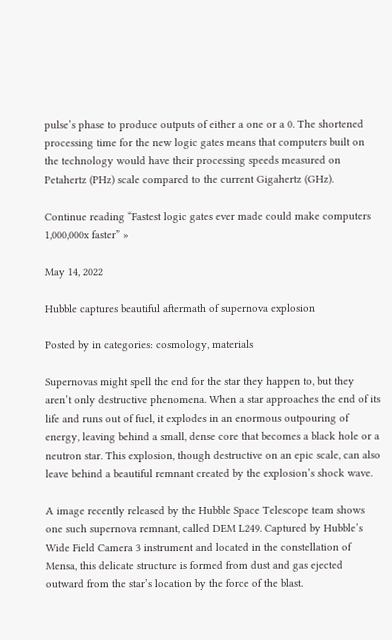pulse’s phase to produce outputs of either a one or a 0. The shortened processing time for the new logic gates means that computers built on the technology would have their processing speeds measured on Petahertz (PHz) scale compared to the current Gigahertz (GHz).

Continue reading “Fastest logic gates ever made could make computers 1,000,000x faster” »

May 14, 2022

Hubble captures beautiful aftermath of supernova explosion

Posted by in categories: cosmology, materials

Supernovas might spell the end for the star they happen to, but they aren’t only destructive phenomena. When a star approaches the end of its life and runs out of fuel, it explodes in an enormous outpouring of energy, leaving behind a small, dense core that becomes a black hole or a neutron star. This explosion, though destructive on an epic scale, can also leave behind a beautiful remnant created by the explosion’s shock wave.

A image recently released by the Hubble Space Telescope team shows one such supernova remnant, called DEM L249. Captured by Hubble’s Wide Field Camera 3 instrument and located in the constellation of Mensa, this delicate structure is formed from dust and gas ejected outward from the star’s location by the force of the blast.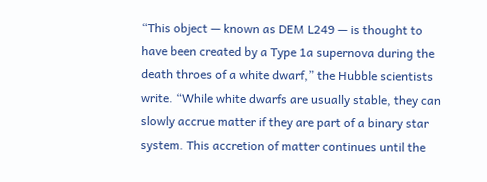“This object — known as DEM L249 — is thought to have been created by a Type 1a supernova during the death throes of a white dwarf,” the Hubble scientists write. “While white dwarfs are usually stable, they can slowly accrue matter if they are part of a binary star system. This accretion of matter continues until the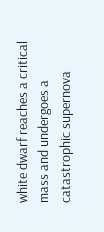white dwarf reaches a critical mass and undergoes a catastrophic supernova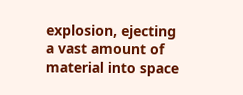explosion, ejecting a vast amount of material into space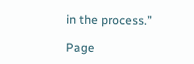in the process.”

Page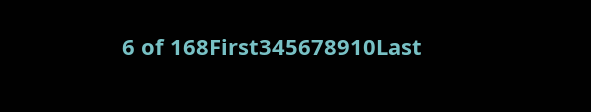6 of 168First345678910Last